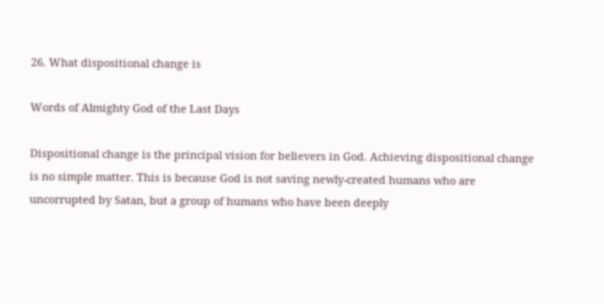26. What dispositional change is

Words of Almighty God of the Last Days

Dispositional change is the principal vision for believers in God. Achieving dispositional change is no simple matter. This is because God is not saving newly-created humans who are uncorrupted by Satan, but a group of humans who have been deeply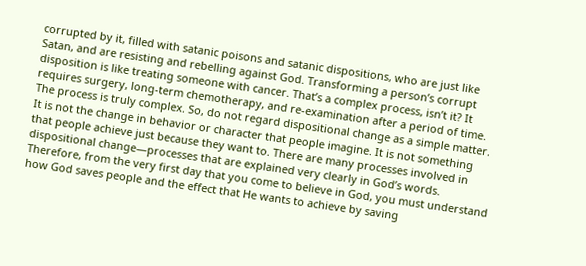corrupted by it, filled with satanic poisons and satanic dispositions, who are just like Satan, and are resisting and rebelling against God. Transforming a person’s corrupt disposition is like treating someone with cancer. That’s a complex process, isn’t it? It requires surgery, long-term chemotherapy, and re-examination after a period of time. The process is truly complex. So, do not regard dispositional change as a simple matter. It is not the change in behavior or character that people imagine. It is not something that people achieve just because they want to. There are many processes involved in dispositional change—processes that are explained very clearly in God’s words. Therefore, from the very first day that you come to believe in God, you must understand how God saves people and the effect that He wants to achieve by saving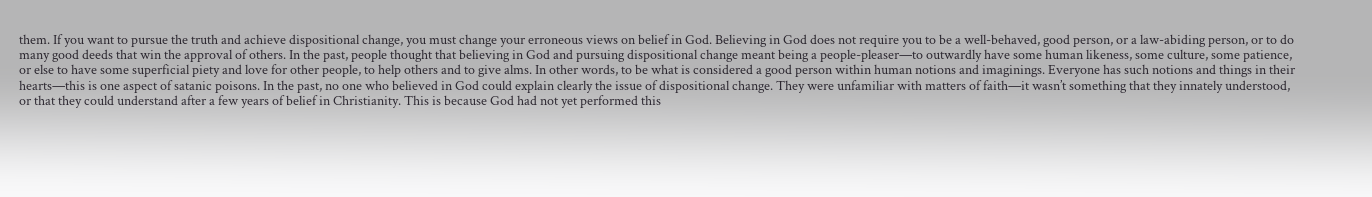them. If you want to pursue the truth and achieve dispositional change, you must change your erroneous views on belief in God. Believing in God does not require you to be a well-behaved, good person, or a law-abiding person, or to do many good deeds that win the approval of others. In the past, people thought that believing in God and pursuing dispositional change meant being a people-pleaser—to outwardly have some human likeness, some culture, some patience, or else to have some superficial piety and love for other people, to help others and to give alms. In other words, to be what is considered a good person within human notions and imaginings. Everyone has such notions and things in their hearts—this is one aspect of satanic poisons. In the past, no one who believed in God could explain clearly the issue of dispositional change. They were unfamiliar with matters of faith—it wasn’t something that they innately understood, or that they could understand after a few years of belief in Christianity. This is because God had not yet performed this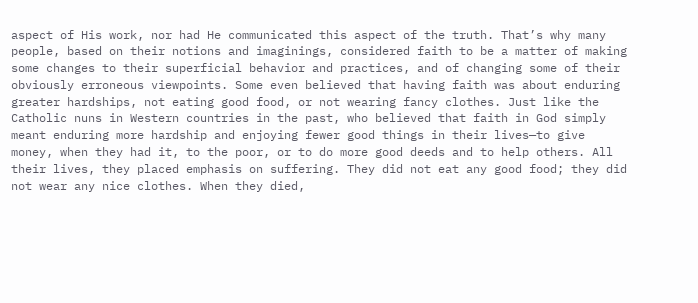aspect of His work, nor had He communicated this aspect of the truth. That’s why many people, based on their notions and imaginings, considered faith to be a matter of making some changes to their superficial behavior and practices, and of changing some of their obviously erroneous viewpoints. Some even believed that having faith was about enduring greater hardships, not eating good food, or not wearing fancy clothes. Just like the Catholic nuns in Western countries in the past, who believed that faith in God simply meant enduring more hardship and enjoying fewer good things in their lives—to give money, when they had it, to the poor, or to do more good deeds and to help others. All their lives, they placed emphasis on suffering. They did not eat any good food; they did not wear any nice clothes. When they died,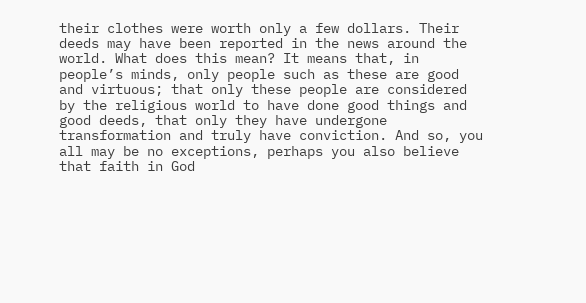their clothes were worth only a few dollars. Their deeds may have been reported in the news around the world. What does this mean? It means that, in people’s minds, only people such as these are good and virtuous; that only these people are considered by the religious world to have done good things and good deeds, that only they have undergone transformation and truly have conviction. And so, you all may be no exceptions, perhaps you also believe that faith in God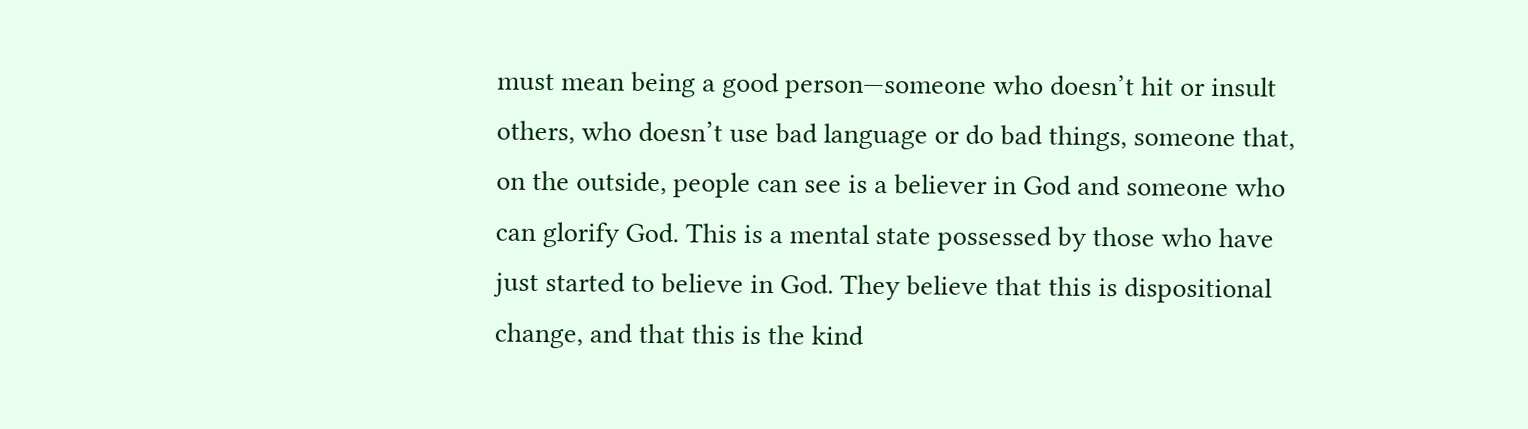must mean being a good person—someone who doesn’t hit or insult others, who doesn’t use bad language or do bad things, someone that, on the outside, people can see is a believer in God and someone who can glorify God. This is a mental state possessed by those who have just started to believe in God. They believe that this is dispositional change, and that this is the kind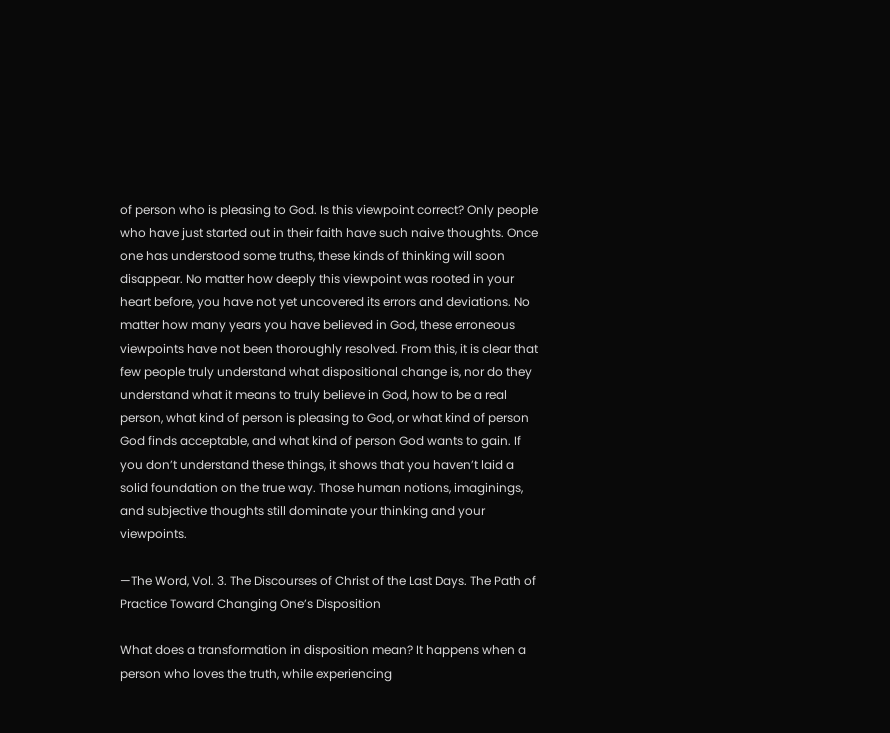of person who is pleasing to God. Is this viewpoint correct? Only people who have just started out in their faith have such naive thoughts. Once one has understood some truths, these kinds of thinking will soon disappear. No matter how deeply this viewpoint was rooted in your heart before, you have not yet uncovered its errors and deviations. No matter how many years you have believed in God, these erroneous viewpoints have not been thoroughly resolved. From this, it is clear that few people truly understand what dispositional change is, nor do they understand what it means to truly believe in God, how to be a real person, what kind of person is pleasing to God, or what kind of person God finds acceptable, and what kind of person God wants to gain. If you don’t understand these things, it shows that you haven’t laid a solid foundation on the true way. Those human notions, imaginings, and subjective thoughts still dominate your thinking and your viewpoints.

—The Word, Vol. 3. The Discourses of Christ of the Last Days. The Path of Practice Toward Changing One’s Disposition

What does a transformation in disposition mean? It happens when a person who loves the truth, while experiencing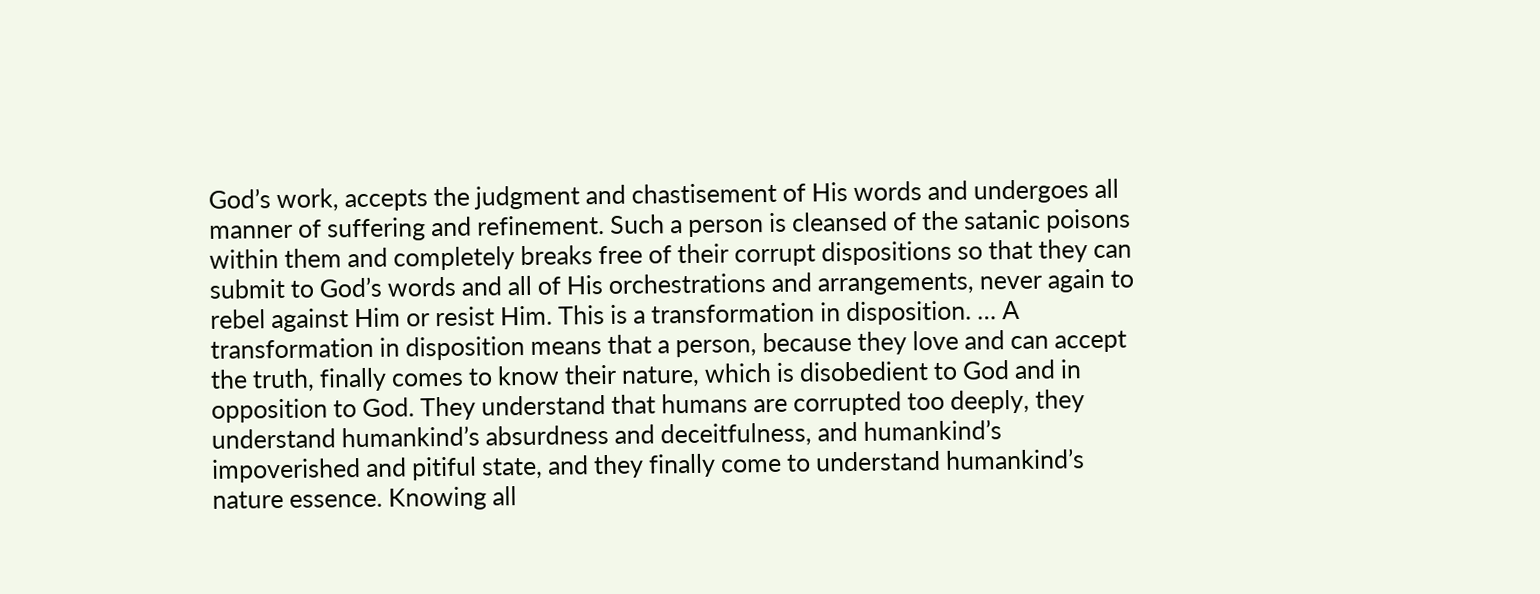God’s work, accepts the judgment and chastisement of His words and undergoes all manner of suffering and refinement. Such a person is cleansed of the satanic poisons within them and completely breaks free of their corrupt dispositions so that they can submit to God’s words and all of His orchestrations and arrangements, never again to rebel against Him or resist Him. This is a transformation in disposition. … A transformation in disposition means that a person, because they love and can accept the truth, finally comes to know their nature, which is disobedient to God and in opposition to God. They understand that humans are corrupted too deeply, they understand humankind’s absurdness and deceitfulness, and humankind’s impoverished and pitiful state, and they finally come to understand humankind’s nature essence. Knowing all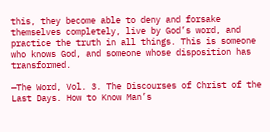this, they become able to deny and forsake themselves completely, live by God’s word, and practice the truth in all things. This is someone who knows God, and someone whose disposition has transformed.

—The Word, Vol. 3. The Discourses of Christ of the Last Days. How to Know Man’s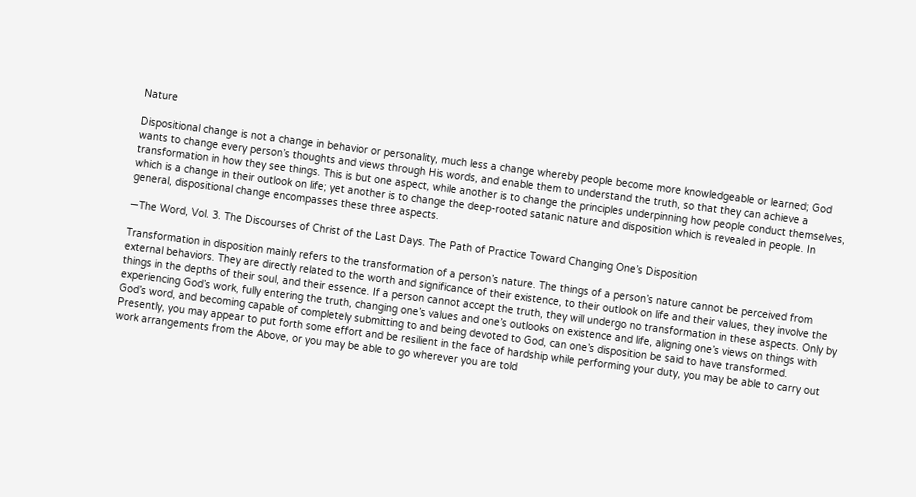Nature

Dispositional change is not a change in behavior or personality, much less a change whereby people become more knowledgeable or learned; God wants to change every person’s thoughts and views through His words, and enable them to understand the truth, so that they can achieve a transformation in how they see things. This is but one aspect, while another is to change the principles underpinning how people conduct themselves, which is a change in their outlook on life; yet another is to change the deep-rooted satanic nature and disposition which is revealed in people. In general, dispositional change encompasses these three aspects.

—The Word, Vol. 3. The Discourses of Christ of the Last Days. The Path of Practice Toward Changing One’s Disposition

Transformation in disposition mainly refers to the transformation of a person’s nature. The things of a person’s nature cannot be perceived from external behaviors. They are directly related to the worth and significance of their existence, to their outlook on life and their values, they involve the things in the depths of their soul, and their essence. If a person cannot accept the truth, they will undergo no transformation in these aspects. Only by experiencing God’s work, fully entering the truth, changing one’s values and one’s outlooks on existence and life, aligning one’s views on things with God’s word, and becoming capable of completely submitting to and being devoted to God, can one’s disposition be said to have transformed. Presently, you may appear to put forth some effort and be resilient in the face of hardship while performing your duty, you may be able to carry out work arrangements from the Above, or you may be able to go wherever you are told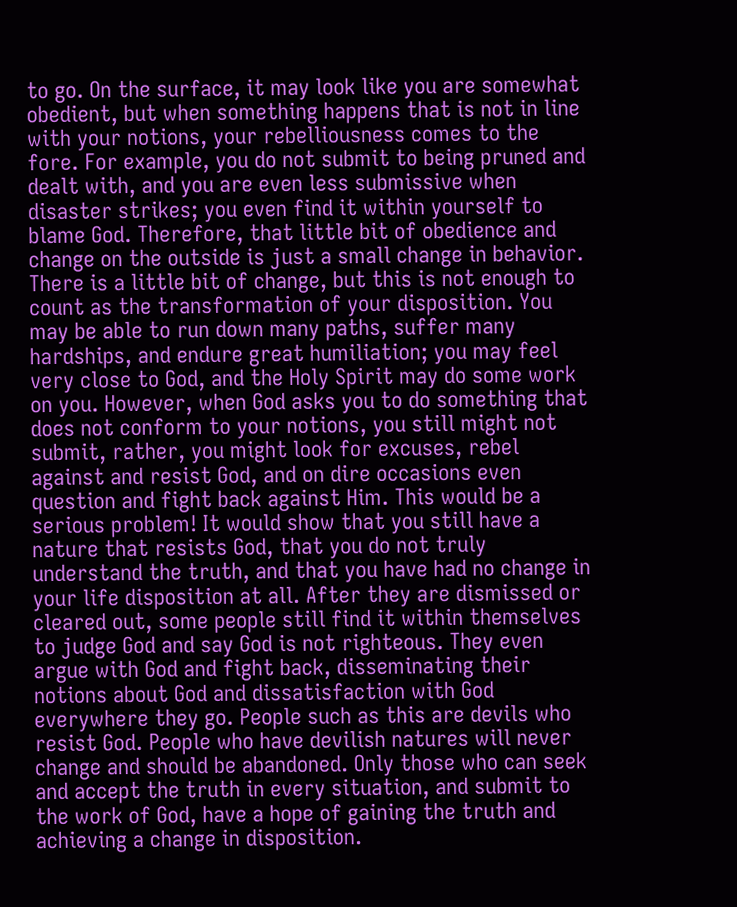to go. On the surface, it may look like you are somewhat obedient, but when something happens that is not in line with your notions, your rebelliousness comes to the fore. For example, you do not submit to being pruned and dealt with, and you are even less submissive when disaster strikes; you even find it within yourself to blame God. Therefore, that little bit of obedience and change on the outside is just a small change in behavior. There is a little bit of change, but this is not enough to count as the transformation of your disposition. You may be able to run down many paths, suffer many hardships, and endure great humiliation; you may feel very close to God, and the Holy Spirit may do some work on you. However, when God asks you to do something that does not conform to your notions, you still might not submit, rather, you might look for excuses, rebel against and resist God, and on dire occasions even question and fight back against Him. This would be a serious problem! It would show that you still have a nature that resists God, that you do not truly understand the truth, and that you have had no change in your life disposition at all. After they are dismissed or cleared out, some people still find it within themselves to judge God and say God is not righteous. They even argue with God and fight back, disseminating their notions about God and dissatisfaction with God everywhere they go. People such as this are devils who resist God. People who have devilish natures will never change and should be abandoned. Only those who can seek and accept the truth in every situation, and submit to the work of God, have a hope of gaining the truth and achieving a change in disposition.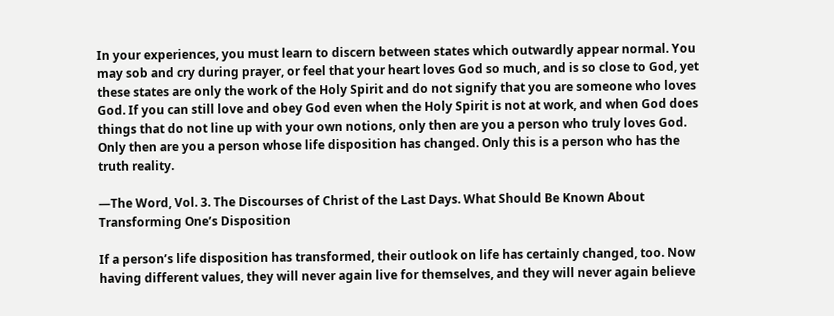In your experiences, you must learn to discern between states which outwardly appear normal. You may sob and cry during prayer, or feel that your heart loves God so much, and is so close to God, yet these states are only the work of the Holy Spirit and do not signify that you are someone who loves God. If you can still love and obey God even when the Holy Spirit is not at work, and when God does things that do not line up with your own notions, only then are you a person who truly loves God. Only then are you a person whose life disposition has changed. Only this is a person who has the truth reality.

—The Word, Vol. 3. The Discourses of Christ of the Last Days. What Should Be Known About Transforming One’s Disposition

If a person’s life disposition has transformed, their outlook on life has certainly changed, too. Now having different values, they will never again live for themselves, and they will never again believe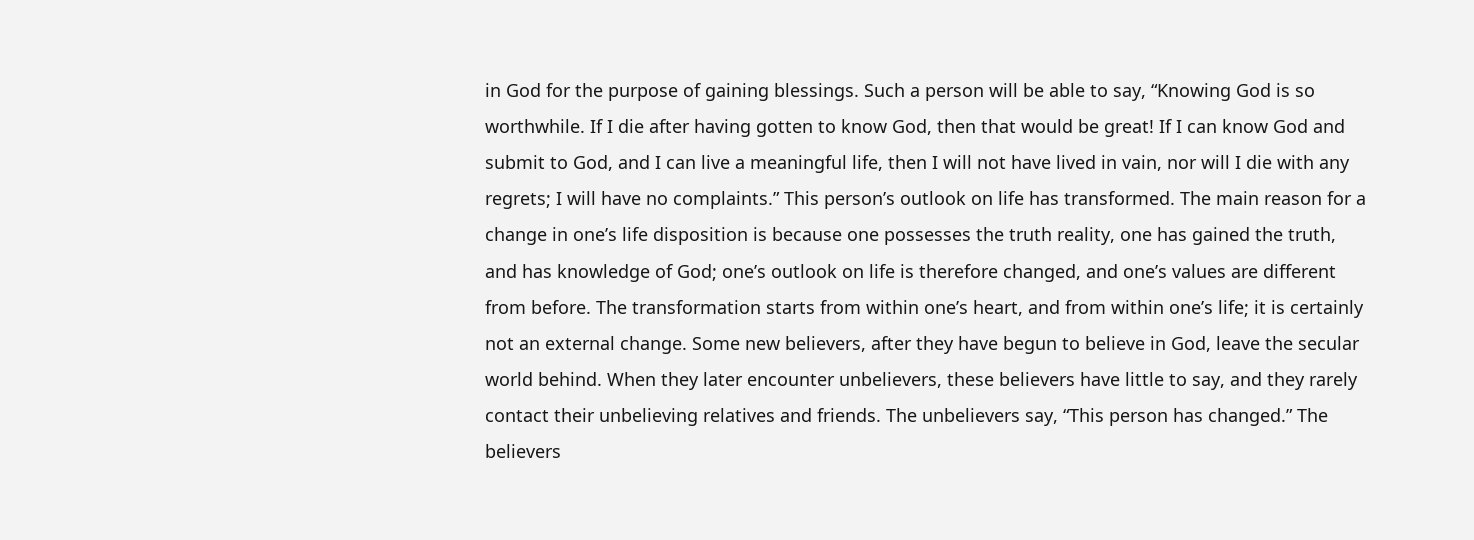in God for the purpose of gaining blessings. Such a person will be able to say, “Knowing God is so worthwhile. If I die after having gotten to know God, then that would be great! If I can know God and submit to God, and I can live a meaningful life, then I will not have lived in vain, nor will I die with any regrets; I will have no complaints.” This person’s outlook on life has transformed. The main reason for a change in one’s life disposition is because one possesses the truth reality, one has gained the truth, and has knowledge of God; one’s outlook on life is therefore changed, and one’s values are different from before. The transformation starts from within one’s heart, and from within one’s life; it is certainly not an external change. Some new believers, after they have begun to believe in God, leave the secular world behind. When they later encounter unbelievers, these believers have little to say, and they rarely contact their unbelieving relatives and friends. The unbelievers say, “This person has changed.” The believers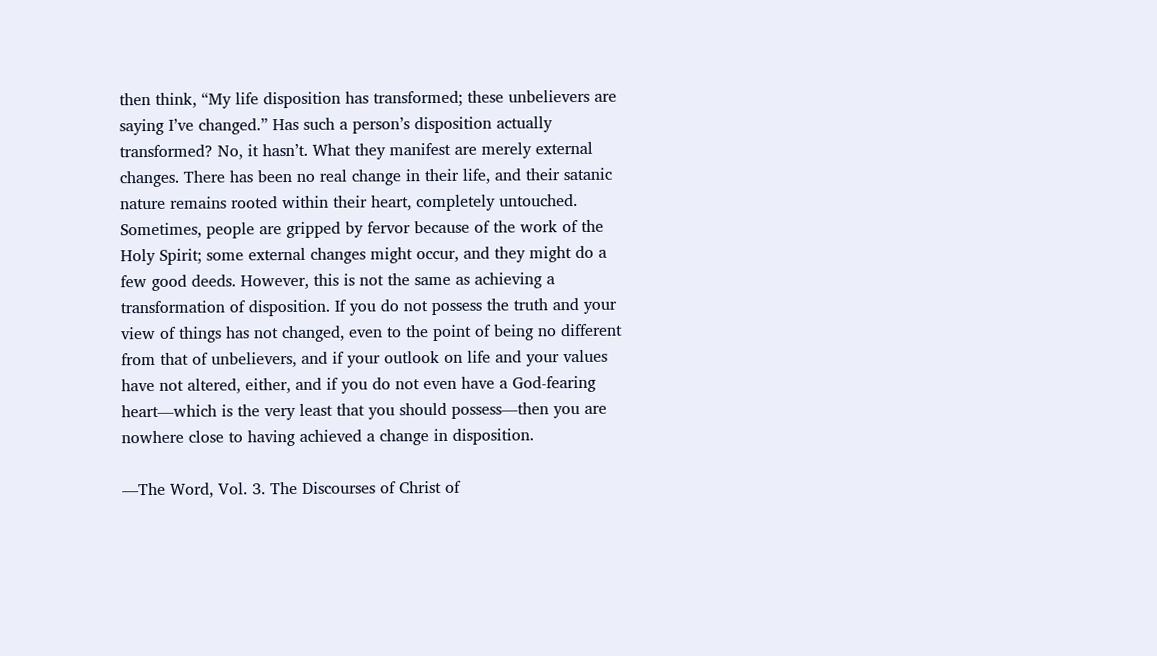then think, “My life disposition has transformed; these unbelievers are saying I’ve changed.” Has such a person’s disposition actually transformed? No, it hasn’t. What they manifest are merely external changes. There has been no real change in their life, and their satanic nature remains rooted within their heart, completely untouched. Sometimes, people are gripped by fervor because of the work of the Holy Spirit; some external changes might occur, and they might do a few good deeds. However, this is not the same as achieving a transformation of disposition. If you do not possess the truth and your view of things has not changed, even to the point of being no different from that of unbelievers, and if your outlook on life and your values have not altered, either, and if you do not even have a God-fearing heart—which is the very least that you should possess—then you are nowhere close to having achieved a change in disposition.

—The Word, Vol. 3. The Discourses of Christ of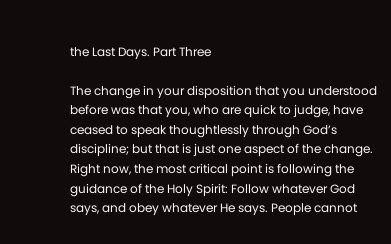the Last Days. Part Three

The change in your disposition that you understood before was that you, who are quick to judge, have ceased to speak thoughtlessly through God’s discipline; but that is just one aspect of the change. Right now, the most critical point is following the guidance of the Holy Spirit: Follow whatever God says, and obey whatever He says. People cannot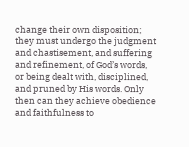change their own disposition; they must undergo the judgment and chastisement, and suffering and refinement, of God’s words, or being dealt with, disciplined, and pruned by His words. Only then can they achieve obedience and faithfulness to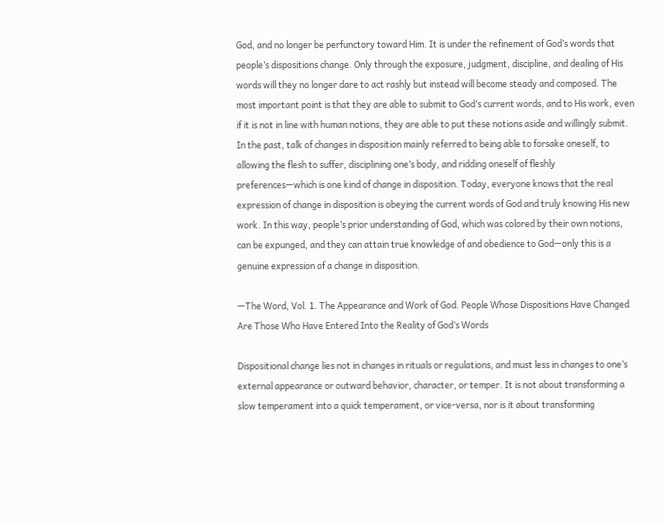God, and no longer be perfunctory toward Him. It is under the refinement of God’s words that people’s dispositions change. Only through the exposure, judgment, discipline, and dealing of His words will they no longer dare to act rashly but instead will become steady and composed. The most important point is that they are able to submit to God’s current words, and to His work, even if it is not in line with human notions, they are able to put these notions aside and willingly submit. In the past, talk of changes in disposition mainly referred to being able to forsake oneself, to allowing the flesh to suffer, disciplining one’s body, and ridding oneself of fleshly preferences—which is one kind of change in disposition. Today, everyone knows that the real expression of change in disposition is obeying the current words of God and truly knowing His new work. In this way, people’s prior understanding of God, which was colored by their own notions, can be expunged, and they can attain true knowledge of and obedience to God—only this is a genuine expression of a change in disposition.

—The Word, Vol. 1. The Appearance and Work of God. People Whose Dispositions Have Changed Are Those Who Have Entered Into the Reality of God’s Words

Dispositional change lies not in changes in rituals or regulations, and must less in changes to one’s external appearance or outward behavior, character, or temper. It is not about transforming a slow temperament into a quick temperament, or vice-versa, nor is it about transforming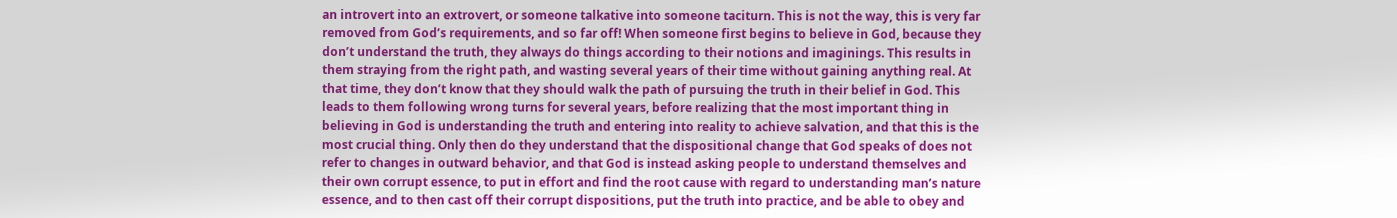an introvert into an extrovert, or someone talkative into someone taciturn. This is not the way, this is very far removed from God’s requirements, and so far off! When someone first begins to believe in God, because they don’t understand the truth, they always do things according to their notions and imaginings. This results in them straying from the right path, and wasting several years of their time without gaining anything real. At that time, they don’t know that they should walk the path of pursuing the truth in their belief in God. This leads to them following wrong turns for several years, before realizing that the most important thing in believing in God is understanding the truth and entering into reality to achieve salvation, and that this is the most crucial thing. Only then do they understand that the dispositional change that God speaks of does not refer to changes in outward behavior, and that God is instead asking people to understand themselves and their own corrupt essence, to put in effort and find the root cause with regard to understanding man’s nature essence, and to then cast off their corrupt dispositions, put the truth into practice, and be able to obey and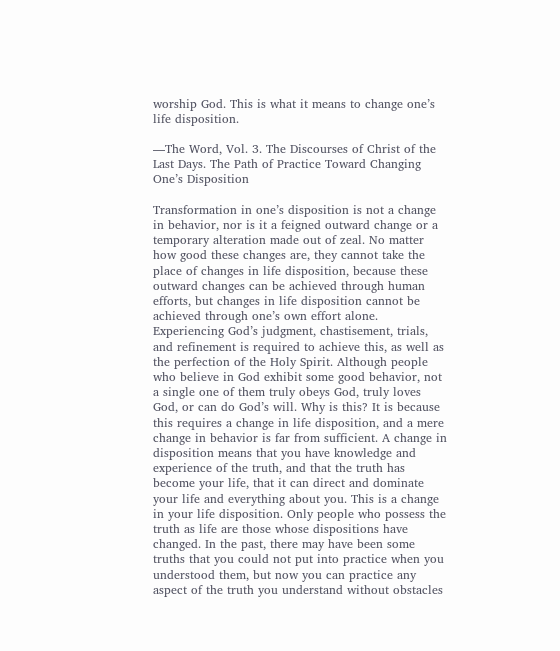worship God. This is what it means to change one’s life disposition.

—The Word, Vol. 3. The Discourses of Christ of the Last Days. The Path of Practice Toward Changing One’s Disposition

Transformation in one’s disposition is not a change in behavior, nor is it a feigned outward change or a temporary alteration made out of zeal. No matter how good these changes are, they cannot take the place of changes in life disposition, because these outward changes can be achieved through human efforts, but changes in life disposition cannot be achieved through one’s own effort alone. Experiencing God’s judgment, chastisement, trials, and refinement is required to achieve this, as well as the perfection of the Holy Spirit. Although people who believe in God exhibit some good behavior, not a single one of them truly obeys God, truly loves God, or can do God’s will. Why is this? It is because this requires a change in life disposition, and a mere change in behavior is far from sufficient. A change in disposition means that you have knowledge and experience of the truth, and that the truth has become your life, that it can direct and dominate your life and everything about you. This is a change in your life disposition. Only people who possess the truth as life are those whose dispositions have changed. In the past, there may have been some truths that you could not put into practice when you understood them, but now you can practice any aspect of the truth you understand without obstacles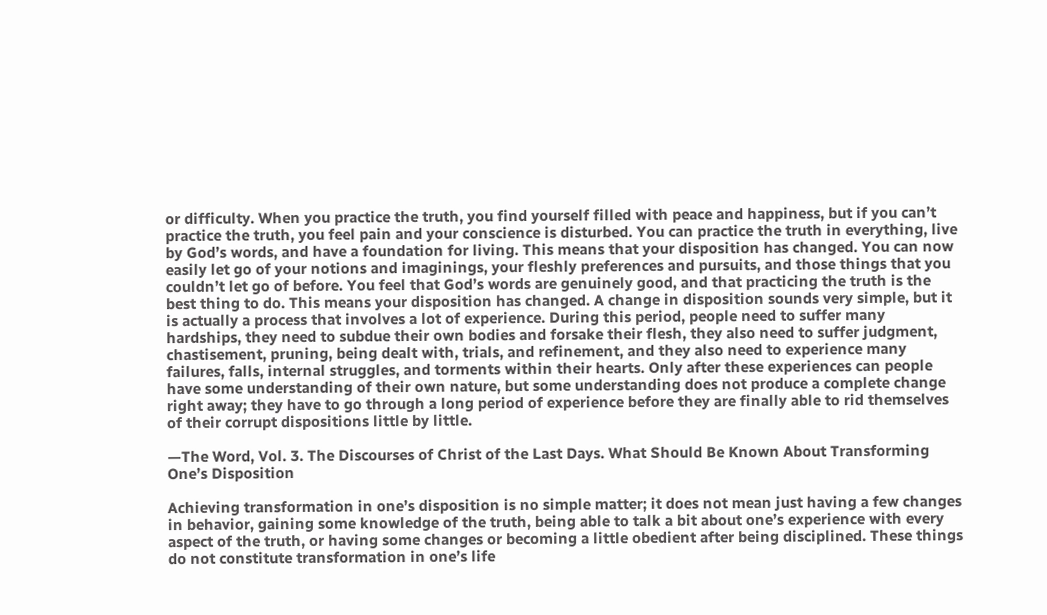or difficulty. When you practice the truth, you find yourself filled with peace and happiness, but if you can’t practice the truth, you feel pain and your conscience is disturbed. You can practice the truth in everything, live by God’s words, and have a foundation for living. This means that your disposition has changed. You can now easily let go of your notions and imaginings, your fleshly preferences and pursuits, and those things that you couldn’t let go of before. You feel that God’s words are genuinely good, and that practicing the truth is the best thing to do. This means your disposition has changed. A change in disposition sounds very simple, but it is actually a process that involves a lot of experience. During this period, people need to suffer many hardships, they need to subdue their own bodies and forsake their flesh, they also need to suffer judgment, chastisement, pruning, being dealt with, trials, and refinement, and they also need to experience many failures, falls, internal struggles, and torments within their hearts. Only after these experiences can people have some understanding of their own nature, but some understanding does not produce a complete change right away; they have to go through a long period of experience before they are finally able to rid themselves of their corrupt dispositions little by little.

—The Word, Vol. 3. The Discourses of Christ of the Last Days. What Should Be Known About Transforming One’s Disposition

Achieving transformation in one’s disposition is no simple matter; it does not mean just having a few changes in behavior, gaining some knowledge of the truth, being able to talk a bit about one’s experience with every aspect of the truth, or having some changes or becoming a little obedient after being disciplined. These things do not constitute transformation in one’s life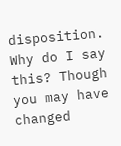disposition. Why do I say this? Though you may have changed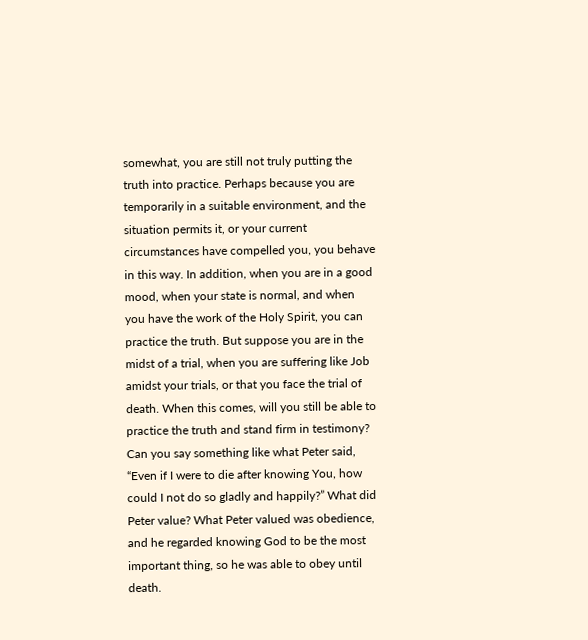somewhat, you are still not truly putting the truth into practice. Perhaps because you are temporarily in a suitable environment, and the situation permits it, or your current circumstances have compelled you, you behave in this way. In addition, when you are in a good mood, when your state is normal, and when you have the work of the Holy Spirit, you can practice the truth. But suppose you are in the midst of a trial, when you are suffering like Job amidst your trials, or that you face the trial of death. When this comes, will you still be able to practice the truth and stand firm in testimony? Can you say something like what Peter said, “Even if I were to die after knowing You, how could I not do so gladly and happily?” What did Peter value? What Peter valued was obedience, and he regarded knowing God to be the most important thing, so he was able to obey until death.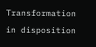Transformation in disposition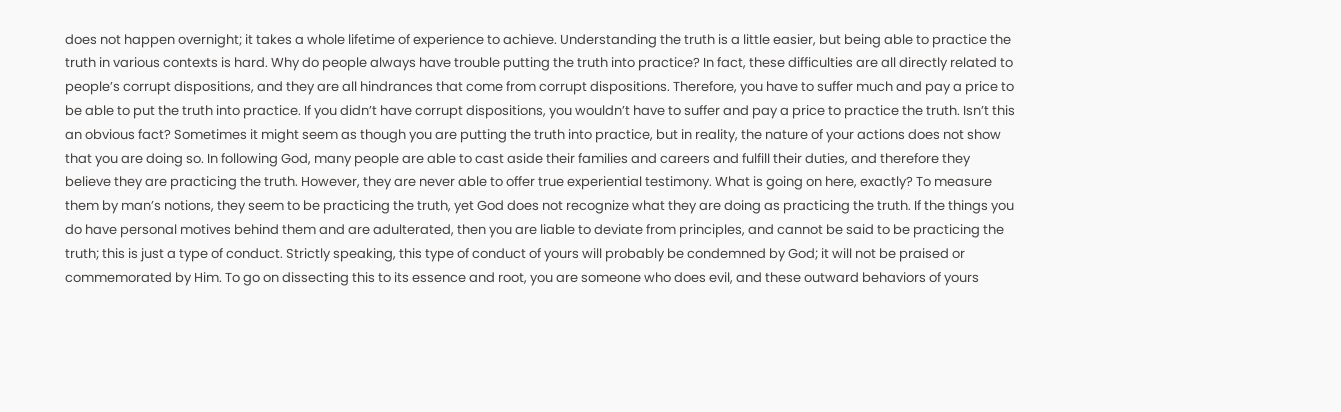does not happen overnight; it takes a whole lifetime of experience to achieve. Understanding the truth is a little easier, but being able to practice the truth in various contexts is hard. Why do people always have trouble putting the truth into practice? In fact, these difficulties are all directly related to people’s corrupt dispositions, and they are all hindrances that come from corrupt dispositions. Therefore, you have to suffer much and pay a price to be able to put the truth into practice. If you didn’t have corrupt dispositions, you wouldn’t have to suffer and pay a price to practice the truth. Isn’t this an obvious fact? Sometimes it might seem as though you are putting the truth into practice, but in reality, the nature of your actions does not show that you are doing so. In following God, many people are able to cast aside their families and careers and fulfill their duties, and therefore they believe they are practicing the truth. However, they are never able to offer true experiential testimony. What is going on here, exactly? To measure them by man’s notions, they seem to be practicing the truth, yet God does not recognize what they are doing as practicing the truth. If the things you do have personal motives behind them and are adulterated, then you are liable to deviate from principles, and cannot be said to be practicing the truth; this is just a type of conduct. Strictly speaking, this type of conduct of yours will probably be condemned by God; it will not be praised or commemorated by Him. To go on dissecting this to its essence and root, you are someone who does evil, and these outward behaviors of yours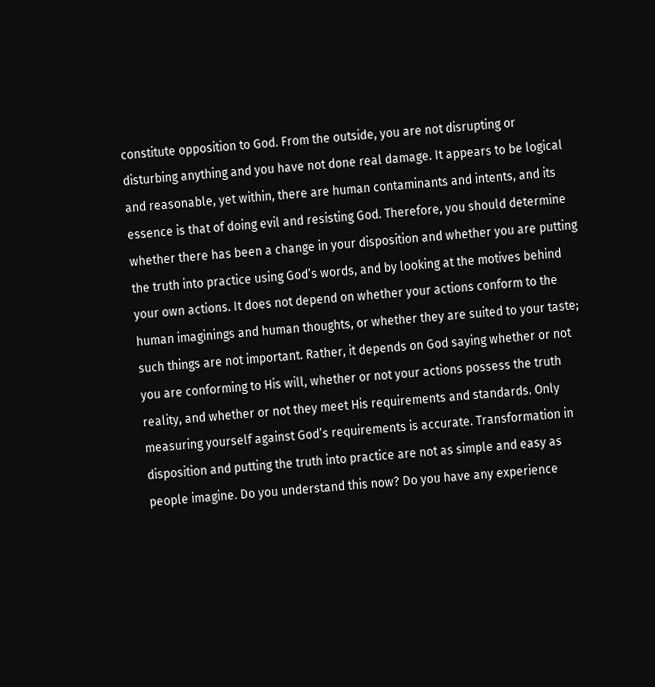constitute opposition to God. From the outside, you are not disrupting or disturbing anything and you have not done real damage. It appears to be logical and reasonable, yet within, there are human contaminants and intents, and its essence is that of doing evil and resisting God. Therefore, you should determine whether there has been a change in your disposition and whether you are putting the truth into practice using God’s words, and by looking at the motives behind your own actions. It does not depend on whether your actions conform to the human imaginings and human thoughts, or whether they are suited to your taste; such things are not important. Rather, it depends on God saying whether or not you are conforming to His will, whether or not your actions possess the truth reality, and whether or not they meet His requirements and standards. Only measuring yourself against God’s requirements is accurate. Transformation in disposition and putting the truth into practice are not as simple and easy as people imagine. Do you understand this now? Do you have any experience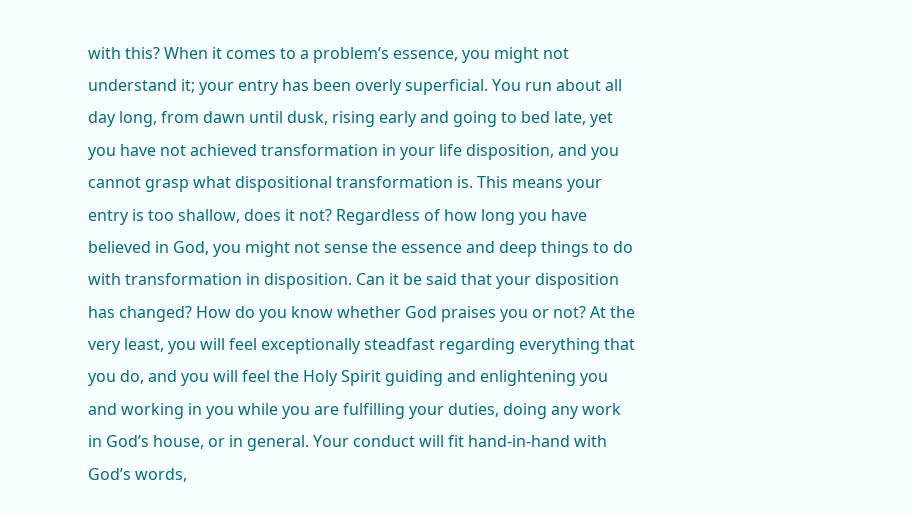with this? When it comes to a problem’s essence, you might not understand it; your entry has been overly superficial. You run about all day long, from dawn until dusk, rising early and going to bed late, yet you have not achieved transformation in your life disposition, and you cannot grasp what dispositional transformation is. This means your entry is too shallow, does it not? Regardless of how long you have believed in God, you might not sense the essence and deep things to do with transformation in disposition. Can it be said that your disposition has changed? How do you know whether God praises you or not? At the very least, you will feel exceptionally steadfast regarding everything that you do, and you will feel the Holy Spirit guiding and enlightening you and working in you while you are fulfilling your duties, doing any work in God’s house, or in general. Your conduct will fit hand-in-hand with God’s words,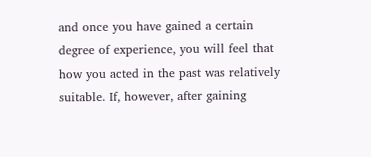and once you have gained a certain degree of experience, you will feel that how you acted in the past was relatively suitable. If, however, after gaining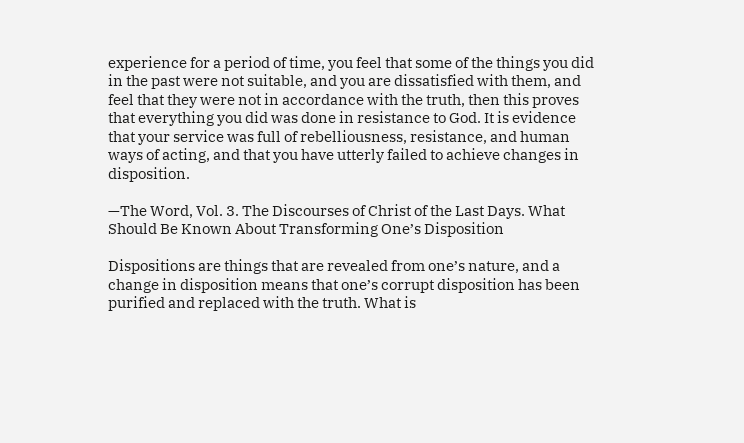experience for a period of time, you feel that some of the things you did in the past were not suitable, and you are dissatisfied with them, and feel that they were not in accordance with the truth, then this proves that everything you did was done in resistance to God. It is evidence that your service was full of rebelliousness, resistance, and human ways of acting, and that you have utterly failed to achieve changes in disposition.

—The Word, Vol. 3. The Discourses of Christ of the Last Days. What Should Be Known About Transforming One’s Disposition

Dispositions are things that are revealed from one’s nature, and a change in disposition means that one’s corrupt disposition has been purified and replaced with the truth. What is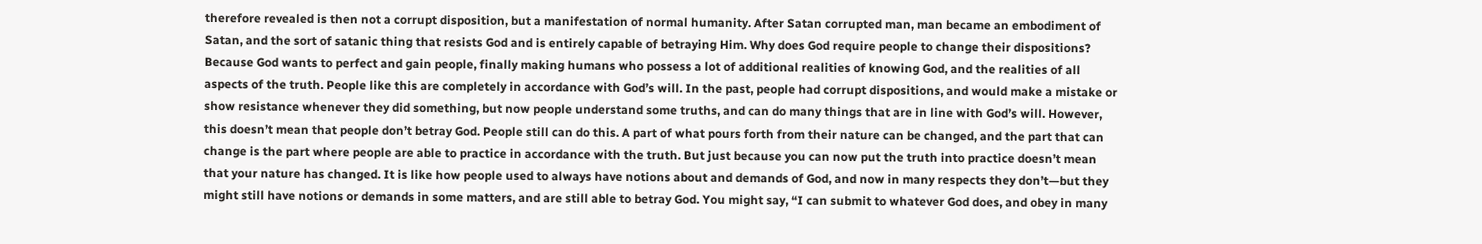therefore revealed is then not a corrupt disposition, but a manifestation of normal humanity. After Satan corrupted man, man became an embodiment of Satan, and the sort of satanic thing that resists God and is entirely capable of betraying Him. Why does God require people to change their dispositions? Because God wants to perfect and gain people, finally making humans who possess a lot of additional realities of knowing God, and the realities of all aspects of the truth. People like this are completely in accordance with God’s will. In the past, people had corrupt dispositions, and would make a mistake or show resistance whenever they did something, but now people understand some truths, and can do many things that are in line with God’s will. However, this doesn’t mean that people don’t betray God. People still can do this. A part of what pours forth from their nature can be changed, and the part that can change is the part where people are able to practice in accordance with the truth. But just because you can now put the truth into practice doesn’t mean that your nature has changed. It is like how people used to always have notions about and demands of God, and now in many respects they don’t—but they might still have notions or demands in some matters, and are still able to betray God. You might say, “I can submit to whatever God does, and obey in many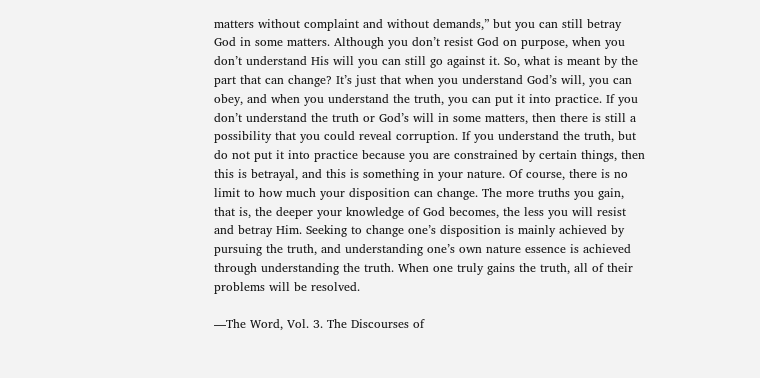matters without complaint and without demands,” but you can still betray God in some matters. Although you don’t resist God on purpose, when you don’t understand His will you can still go against it. So, what is meant by the part that can change? It’s just that when you understand God’s will, you can obey, and when you understand the truth, you can put it into practice. If you don’t understand the truth or God’s will in some matters, then there is still a possibility that you could reveal corruption. If you understand the truth, but do not put it into practice because you are constrained by certain things, then this is betrayal, and this is something in your nature. Of course, there is no limit to how much your disposition can change. The more truths you gain, that is, the deeper your knowledge of God becomes, the less you will resist and betray Him. Seeking to change one’s disposition is mainly achieved by pursuing the truth, and understanding one’s own nature essence is achieved through understanding the truth. When one truly gains the truth, all of their problems will be resolved.

—The Word, Vol. 3. The Discourses of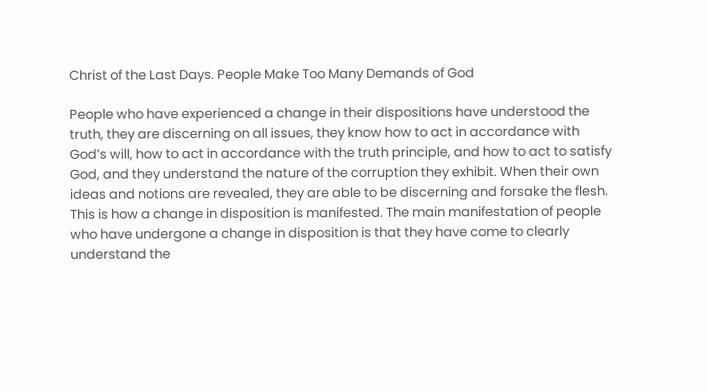Christ of the Last Days. People Make Too Many Demands of God

People who have experienced a change in their dispositions have understood the truth, they are discerning on all issues, they know how to act in accordance with God’s will, how to act in accordance with the truth principle, and how to act to satisfy God, and they understand the nature of the corruption they exhibit. When their own ideas and notions are revealed, they are able to be discerning and forsake the flesh. This is how a change in disposition is manifested. The main manifestation of people who have undergone a change in disposition is that they have come to clearly understand the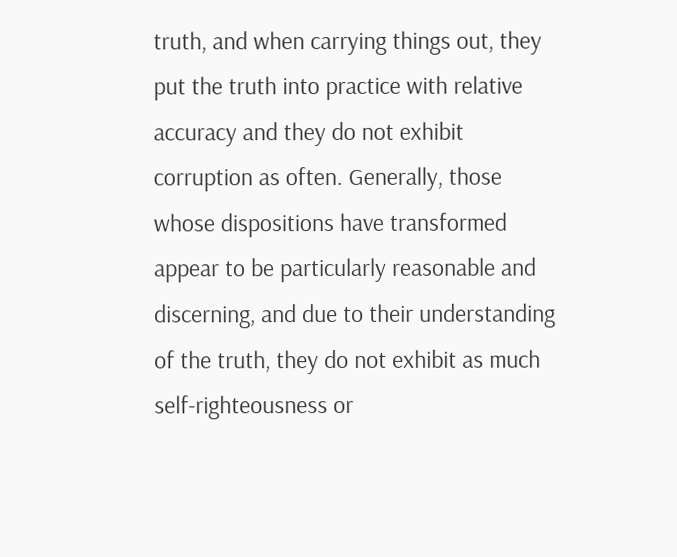truth, and when carrying things out, they put the truth into practice with relative accuracy and they do not exhibit corruption as often. Generally, those whose dispositions have transformed appear to be particularly reasonable and discerning, and due to their understanding of the truth, they do not exhibit as much self-righteousness or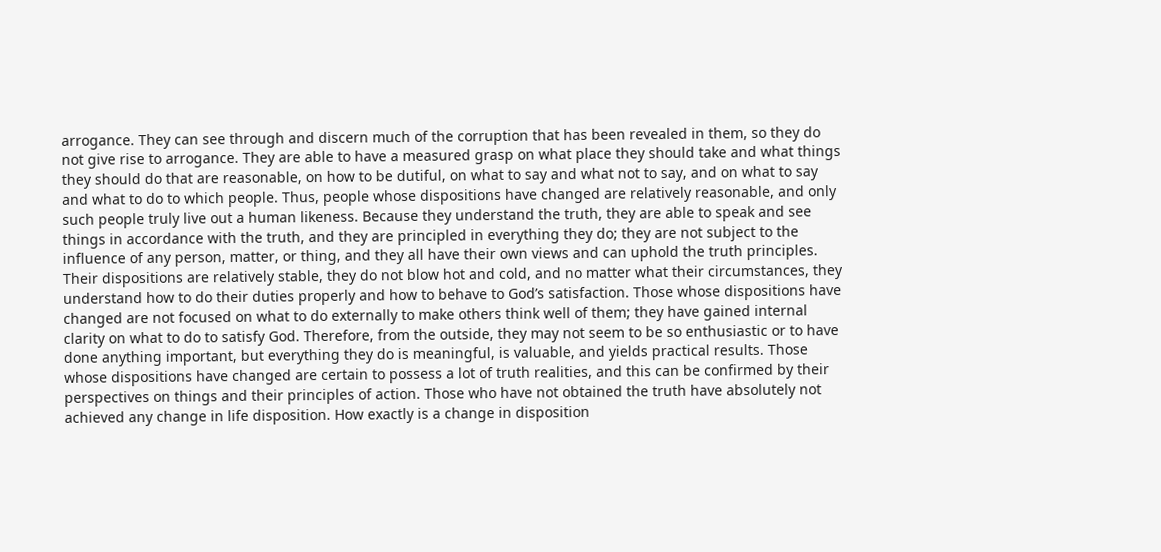arrogance. They can see through and discern much of the corruption that has been revealed in them, so they do not give rise to arrogance. They are able to have a measured grasp on what place they should take and what things they should do that are reasonable, on how to be dutiful, on what to say and what not to say, and on what to say and what to do to which people. Thus, people whose dispositions have changed are relatively reasonable, and only such people truly live out a human likeness. Because they understand the truth, they are able to speak and see things in accordance with the truth, and they are principled in everything they do; they are not subject to the influence of any person, matter, or thing, and they all have their own views and can uphold the truth principles. Their dispositions are relatively stable, they do not blow hot and cold, and no matter what their circumstances, they understand how to do their duties properly and how to behave to God’s satisfaction. Those whose dispositions have changed are not focused on what to do externally to make others think well of them; they have gained internal clarity on what to do to satisfy God. Therefore, from the outside, they may not seem to be so enthusiastic or to have done anything important, but everything they do is meaningful, is valuable, and yields practical results. Those whose dispositions have changed are certain to possess a lot of truth realities, and this can be confirmed by their perspectives on things and their principles of action. Those who have not obtained the truth have absolutely not achieved any change in life disposition. How exactly is a change in disposition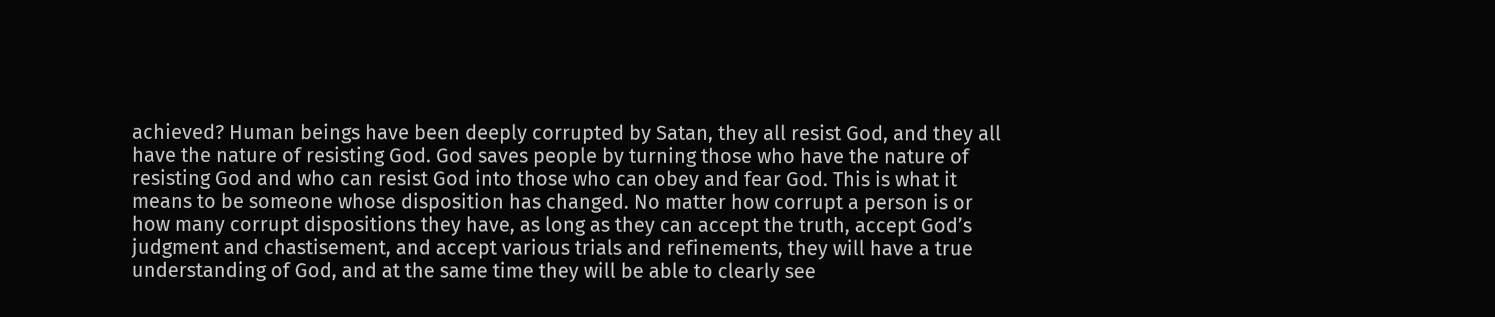achieved? Human beings have been deeply corrupted by Satan, they all resist God, and they all have the nature of resisting God. God saves people by turning those who have the nature of resisting God and who can resist God into those who can obey and fear God. This is what it means to be someone whose disposition has changed. No matter how corrupt a person is or how many corrupt dispositions they have, as long as they can accept the truth, accept God’s judgment and chastisement, and accept various trials and refinements, they will have a true understanding of God, and at the same time they will be able to clearly see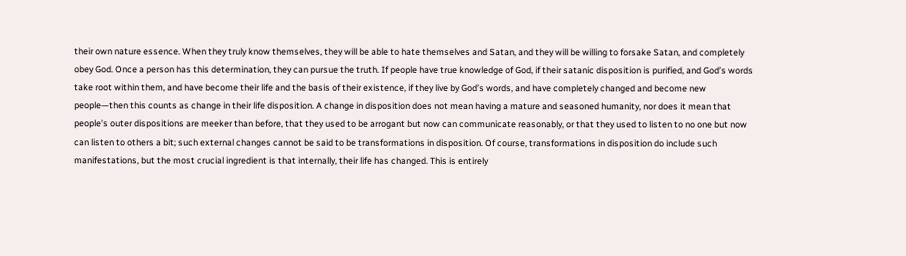their own nature essence. When they truly know themselves, they will be able to hate themselves and Satan, and they will be willing to forsake Satan, and completely obey God. Once a person has this determination, they can pursue the truth. If people have true knowledge of God, if their satanic disposition is purified, and God’s words take root within them, and have become their life and the basis of their existence, if they live by God’s words, and have completely changed and become new people—then this counts as change in their life disposition. A change in disposition does not mean having a mature and seasoned humanity, nor does it mean that people’s outer dispositions are meeker than before, that they used to be arrogant but now can communicate reasonably, or that they used to listen to no one but now can listen to others a bit; such external changes cannot be said to be transformations in disposition. Of course, transformations in disposition do include such manifestations, but the most crucial ingredient is that internally, their life has changed. This is entirely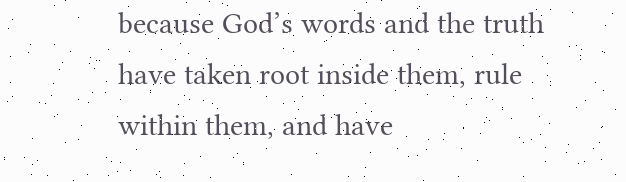because God’s words and the truth have taken root inside them, rule within them, and have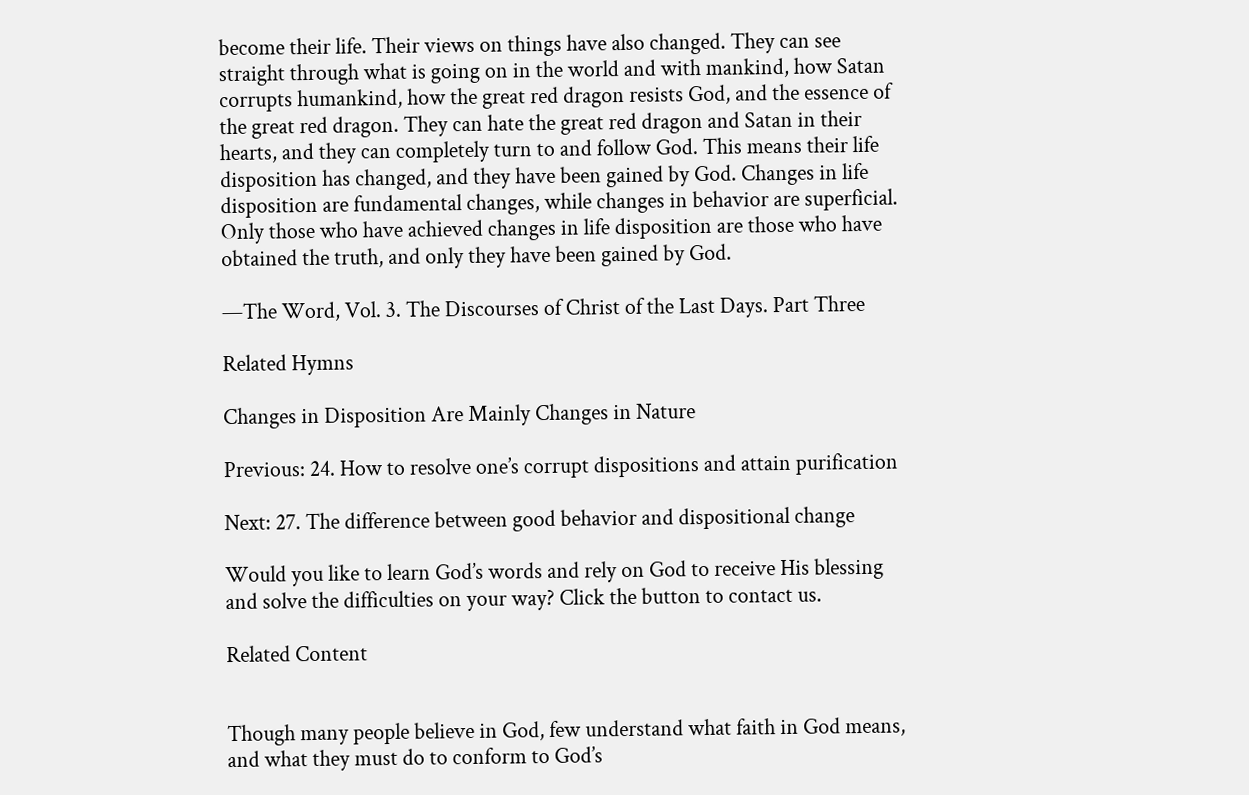become their life. Their views on things have also changed. They can see straight through what is going on in the world and with mankind, how Satan corrupts humankind, how the great red dragon resists God, and the essence of the great red dragon. They can hate the great red dragon and Satan in their hearts, and they can completely turn to and follow God. This means their life disposition has changed, and they have been gained by God. Changes in life disposition are fundamental changes, while changes in behavior are superficial. Only those who have achieved changes in life disposition are those who have obtained the truth, and only they have been gained by God.

—The Word, Vol. 3. The Discourses of Christ of the Last Days. Part Three

Related Hymns

Changes in Disposition Are Mainly Changes in Nature

Previous: 24. How to resolve one’s corrupt dispositions and attain purification

Next: 27. The difference between good behavior and dispositional change

Would you like to learn God’s words and rely on God to receive His blessing and solve the difficulties on your way? Click the button to contact us.

Related Content


Though many people believe in God, few understand what faith in God means, and what they must do to conform to God’s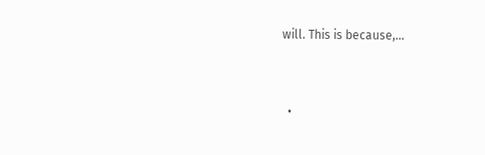will. This is because,...


  •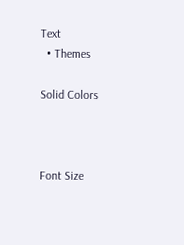Text
  • Themes

Solid Colors



Font Size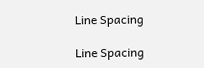Line Spacing

Line Spacing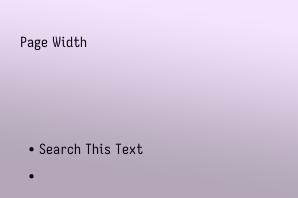Page Width



  • Search This Text
  •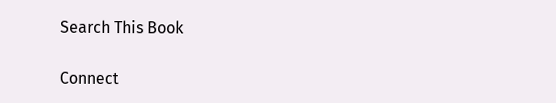Search This Book

Connect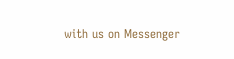with us on Messenger